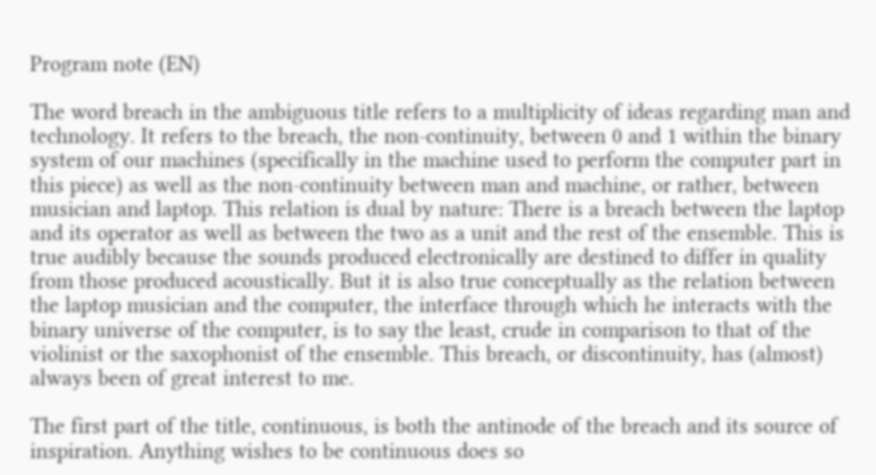Program note (EN)

The word breach in the ambiguous title refers to a multiplicity of ideas regarding man and technology. It refers to the breach, the non-continuity, between 0 and 1 within the binary system of our machines (specifically in the machine used to perform the computer part in this piece) as well as the non-continuity between man and machine, or rather, between musician and laptop. This relation is dual by nature: There is a breach between the laptop and its operator as well as between the two as a unit and the rest of the ensemble. This is true audibly because the sounds produced electronically are destined to differ in quality from those produced acoustically. But it is also true conceptually as the relation between the laptop musician and the computer, the interface through which he interacts with the binary universe of the computer, is to say the least, crude in comparison to that of the violinist or the saxophonist of the ensemble. This breach, or discontinuity, has (almost) always been of great interest to me.

The first part of the title, continuous, is both the antinode of the breach and its source of inspiration. Anything wishes to be continuous does so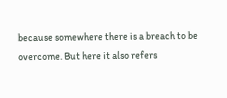because somewhere there is a breach to be overcome. But here it also refers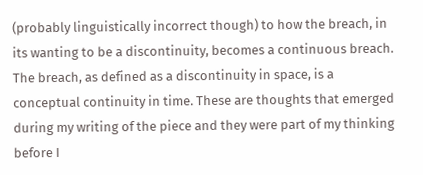(probably linguistically incorrect though) to how the breach, in its wanting to be a discontinuity, becomes a continuous breach. The breach, as defined as a discontinuity in space, is a conceptual continuity in time. These are thoughts that emerged during my writing of the piece and they were part of my thinking before I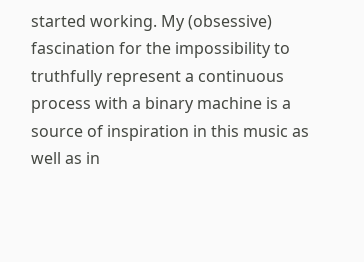started working. My (obsessive) fascination for the impossibility to truthfully represent a continuous process with a binary machine is a source of inspiration in this music as well as in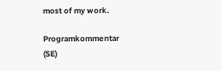most of my work.

Programkommentar (SE)